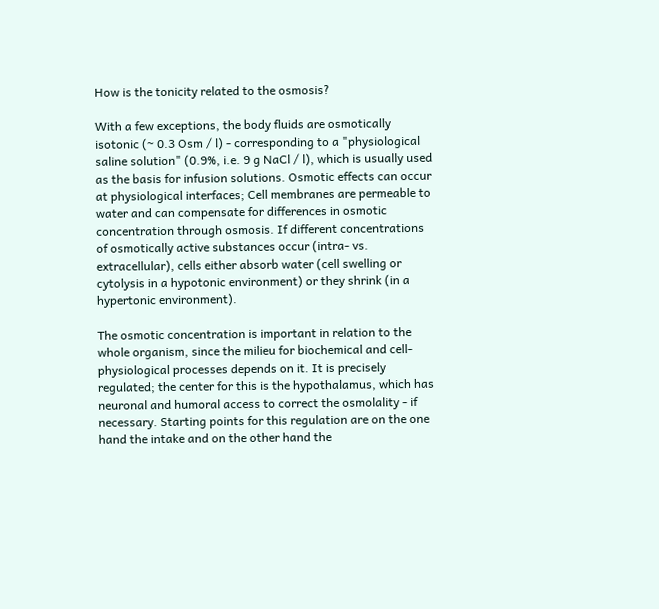How is the tonicity related to the osmosis?

With a few exceptions, the body fluids are osmotically isotonic (~ 0.3 Osm / l) - corresponding to a "physiological saline solution" (0.9%, i.e. 9 g NaCl / l), which is usually used as the basis for infusion solutions. Osmotic effects can occur at physiological interfaces; Cell membranes are permeable to water and can compensate for differences in osmotic concentration through osmosis. If different concentrations of osmotically active substances occur (intra- vs. extracellular), cells either absorb water (cell swelling or cytolysis in a hypotonic environment) or they shrink (in a hypertonic environment).

The osmotic concentration is important in relation to the whole organism, since the milieu for biochemical and cell-physiological processes depends on it. It is precisely regulated; the center for this is the hypothalamus, which has neuronal and humoral access to correct the osmolality - if necessary. Starting points for this regulation are on the one hand the intake and on the other hand the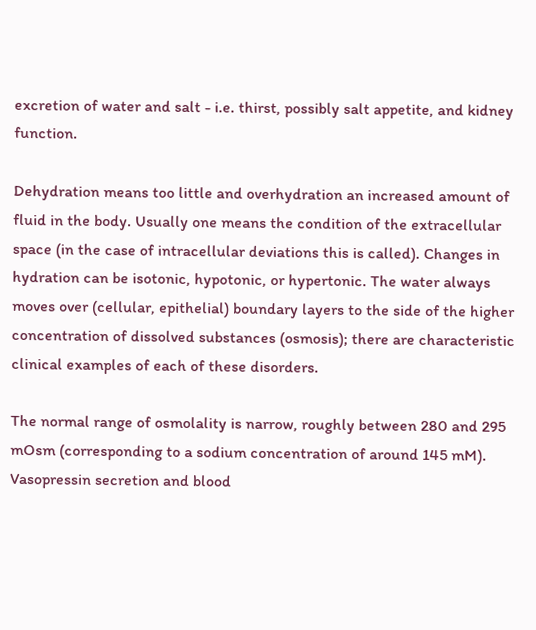excretion of water and salt - i.e. thirst, possibly salt appetite, and kidney function.

Dehydration means too little and overhydration an increased amount of fluid in the body. Usually one means the condition of the extracellular space (in the case of intracellular deviations this is called). Changes in hydration can be isotonic, hypotonic, or hypertonic. The water always moves over (cellular, epithelial) boundary layers to the side of the higher concentration of dissolved substances (osmosis); there are characteristic clinical examples of each of these disorders.

The normal range of osmolality is narrow, roughly between 280 and 295 mOsm (corresponding to a sodium concentration of around 145 mM). Vasopressin secretion and blood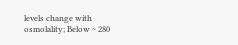levels change with osmolality; Below ~ 280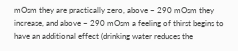mOsm they are practically zero, above ~ 290 mOsm they increase, and above ~ 290 mOsm a feeling of thirst begins to have an additional effect (drinking water reduces the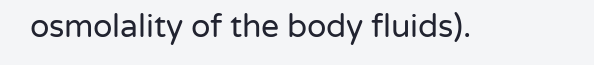osmolality of the body fluids).